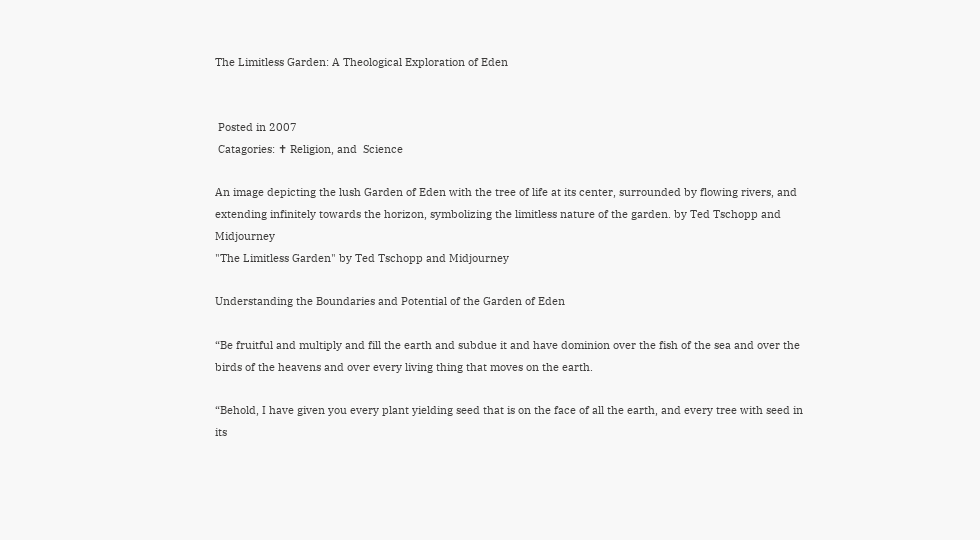The Limitless Garden: A Theological Exploration of Eden


 Posted in 2007
 Catagories: ✝ Religion, and  Science

An image depicting the lush Garden of Eden with the tree of life at its center, surrounded by flowing rivers, and extending infinitely towards the horizon, symbolizing the limitless nature of the garden. by Ted Tschopp and Midjourney
"The Limitless Garden" by Ted Tschopp and Midjourney

Understanding the Boundaries and Potential of the Garden of Eden

“Be fruitful and multiply and fill the earth and subdue it and have dominion over the fish of the sea and over the birds of the heavens and over every living thing that moves on the earth.

“Behold, I have given you every plant yielding seed that is on the face of all the earth, and every tree with seed in its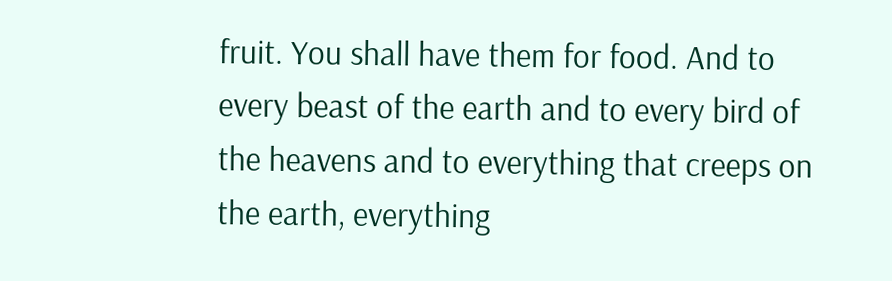fruit. You shall have them for food. And to every beast of the earth and to every bird of the heavens and to everything that creeps on the earth, everything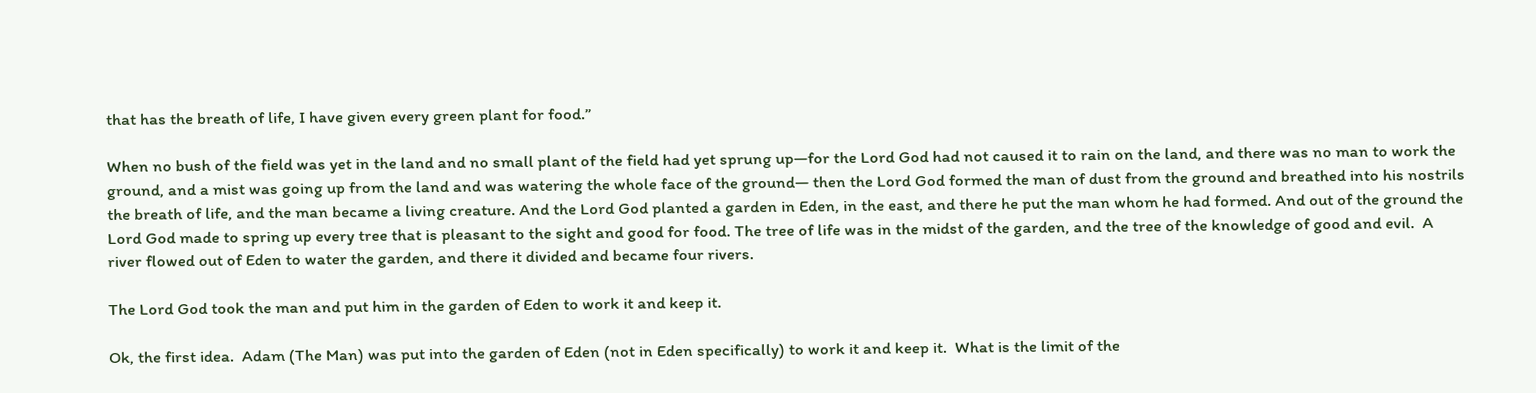that has the breath of life, I have given every green plant for food.”

When no bush of the field was yet in the land and no small plant of the field had yet sprung up—for the Lord God had not caused it to rain on the land, and there was no man to work the ground, and a mist was going up from the land and was watering the whole face of the ground— then the Lord God formed the man of dust from the ground and breathed into his nostrils the breath of life, and the man became a living creature. And the Lord God planted a garden in Eden, in the east, and there he put the man whom he had formed. And out of the ground the Lord God made to spring up every tree that is pleasant to the sight and good for food. The tree of life was in the midst of the garden, and the tree of the knowledge of good and evil.  A river flowed out of Eden to water the garden, and there it divided and became four rivers.

The Lord God took the man and put him in the garden of Eden to work it and keep it.

Ok, the first idea.  Adam (The Man) was put into the garden of Eden (not in Eden specifically) to work it and keep it.  What is the limit of the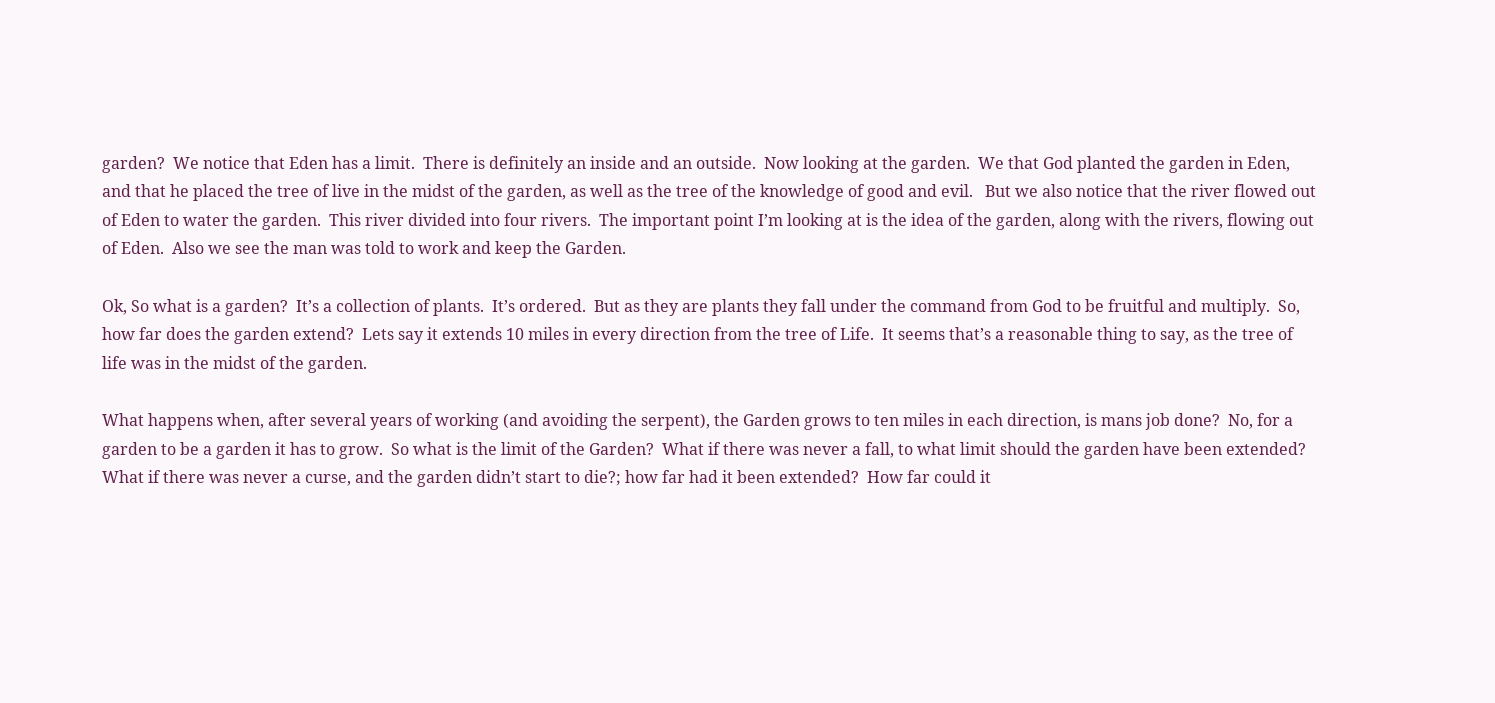garden?  We notice that Eden has a limit.  There is definitely an inside and an outside.  Now looking at the garden.  We that God planted the garden in Eden, and that he placed the tree of live in the midst of the garden, as well as the tree of the knowledge of good and evil.   But we also notice that the river flowed out of Eden to water the garden.  This river divided into four rivers.  The important point I’m looking at is the idea of the garden, along with the rivers, flowing out of Eden.  Also we see the man was told to work and keep the Garden.

Ok, So what is a garden?  It’s a collection of plants.  It’s ordered.  But as they are plants they fall under the command from God to be fruitful and multiply.  So, how far does the garden extend?  Lets say it extends 10 miles in every direction from the tree of Life.  It seems that’s a reasonable thing to say, as the tree of life was in the midst of the garden.

What happens when, after several years of working (and avoiding the serpent), the Garden grows to ten miles in each direction, is mans job done?  No, for a garden to be a garden it has to grow.  So what is the limit of the Garden?  What if there was never a fall, to what limit should the garden have been extended?  What if there was never a curse, and the garden didn’t start to die?; how far had it been extended?  How far could it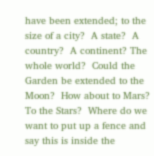have been extended; to the size of a city?  A state?  A country?  A continent? The whole world?  Could the Garden be extended to the Moon?  How about to Mars?  To the Stars?  Where do we want to put up a fence and say this is inside the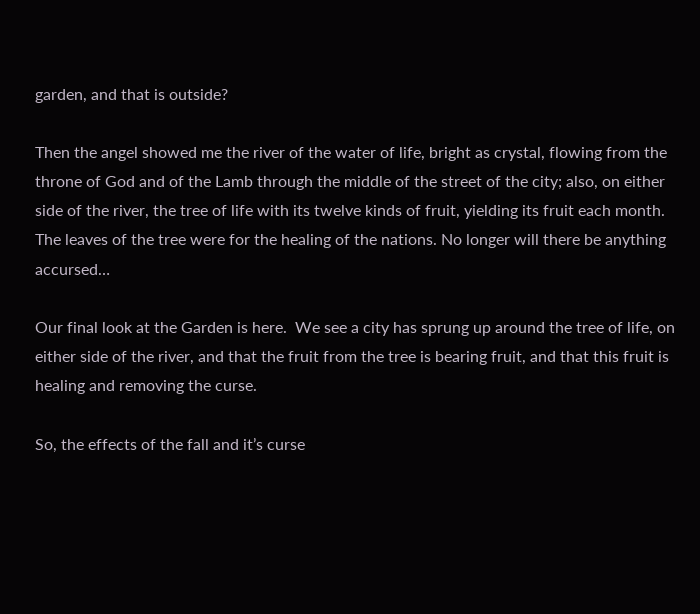garden, and that is outside?

Then the angel showed me the river of the water of life, bright as crystal, flowing from the throne of God and of the Lamb through the middle of the street of the city; also, on either side of the river, the tree of life with its twelve kinds of fruit, yielding its fruit each month. The leaves of the tree were for the healing of the nations. No longer will there be anything accursed…

Our final look at the Garden is here.  We see a city has sprung up around the tree of life, on either side of the river, and that the fruit from the tree is bearing fruit, and that this fruit is healing and removing the curse.

So, the effects of the fall and it’s curse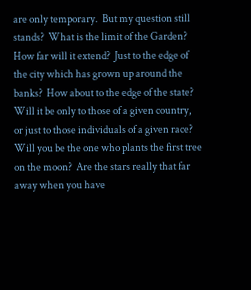are only temporary.  But my question still stands?  What is the limit of the Garden?  How far will it extend?  Just to the edge of the city which has grown up around the banks?  How about to the edge of the state?  Will it be only to those of a given country, or just to those individuals of a given race?  Will you be the one who plants the first tree on the moon?  Are the stars really that far away when you have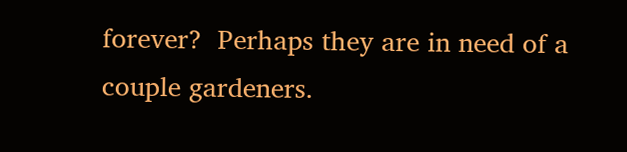forever?  Perhaps they are in need of a couple gardeners.